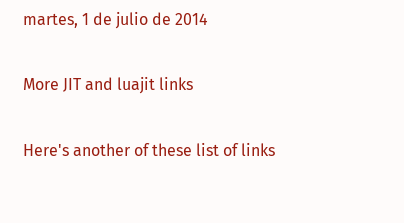martes, 1 de julio de 2014

More JIT and luajit links

Here's another of these list of links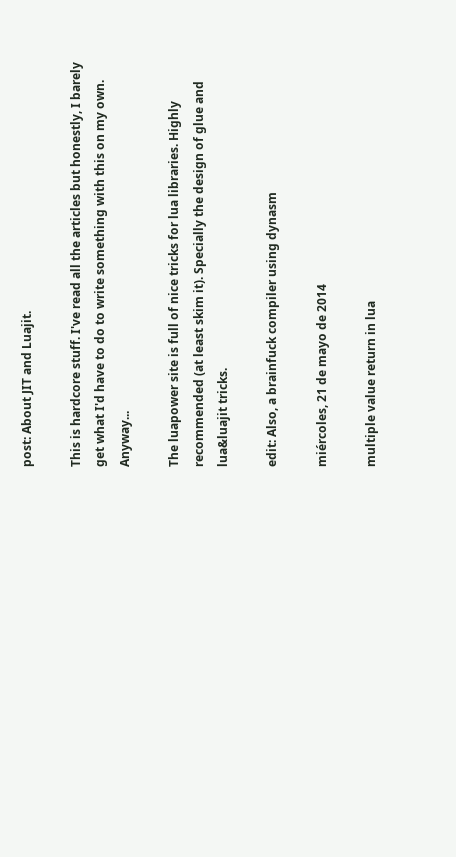post: About JIT and Luajit.

This is hardcore stuff. I've read all the articles but honestly, I barely get what I'd have to do to write something with this on my own. Anyway...

The luapower site is full of nice tricks for lua libraries. Highly recommended (at least skim it). Specially the design of glue and lua&luajit tricks.

edit: Also, a brainfuck compiler using dynasm

miércoles, 21 de mayo de 2014

multiple value return in lua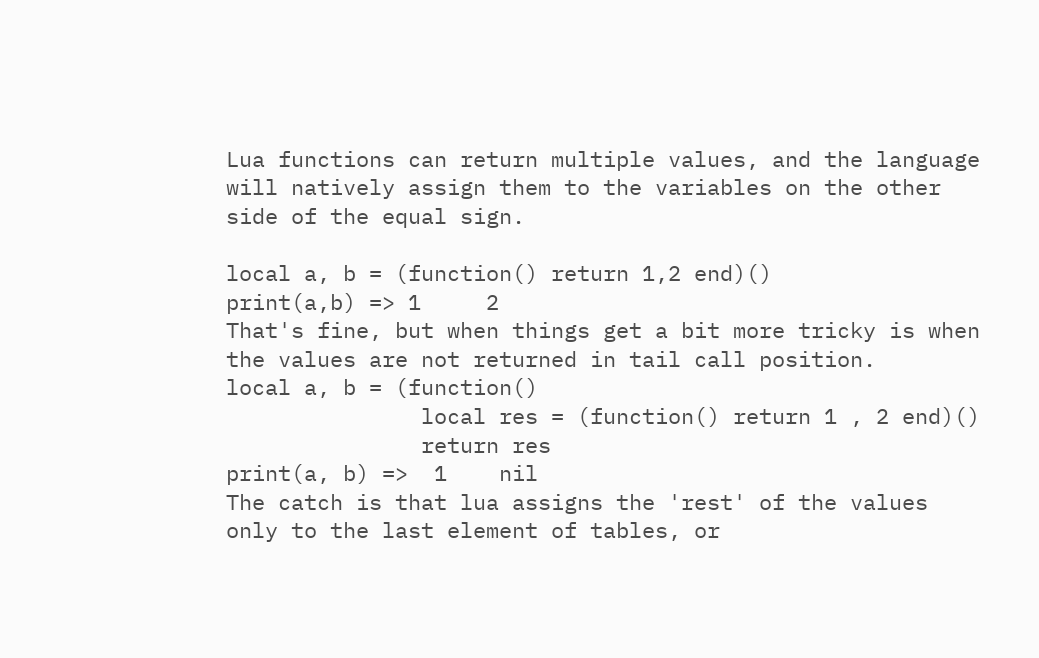Lua functions can return multiple values, and the language will natively assign them to the variables on the other side of the equal sign.

local a, b = (function() return 1,2 end)()
print(a,b) => 1     2
That's fine, but when things get a bit more tricky is when the values are not returned in tail call position.
local a, b = (function()
               local res = (function() return 1 , 2 end)()
               return res
print(a, b) =>  1    nil
The catch is that lua assigns the 'rest' of the values only to the last element of tables, or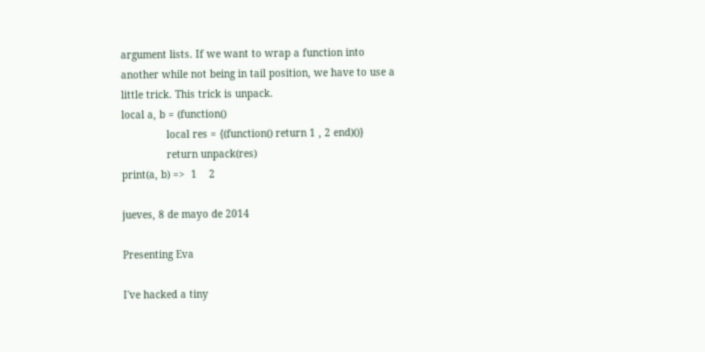argument lists. If we want to wrap a function into another while not being in tail position, we have to use a little trick. This trick is unpack.
local a, b = (function()
               local res = {(function() return 1 , 2 end)()}
               return unpack(res)
print(a, b) =>  1    2

jueves, 8 de mayo de 2014

Presenting Eva

I've hacked a tiny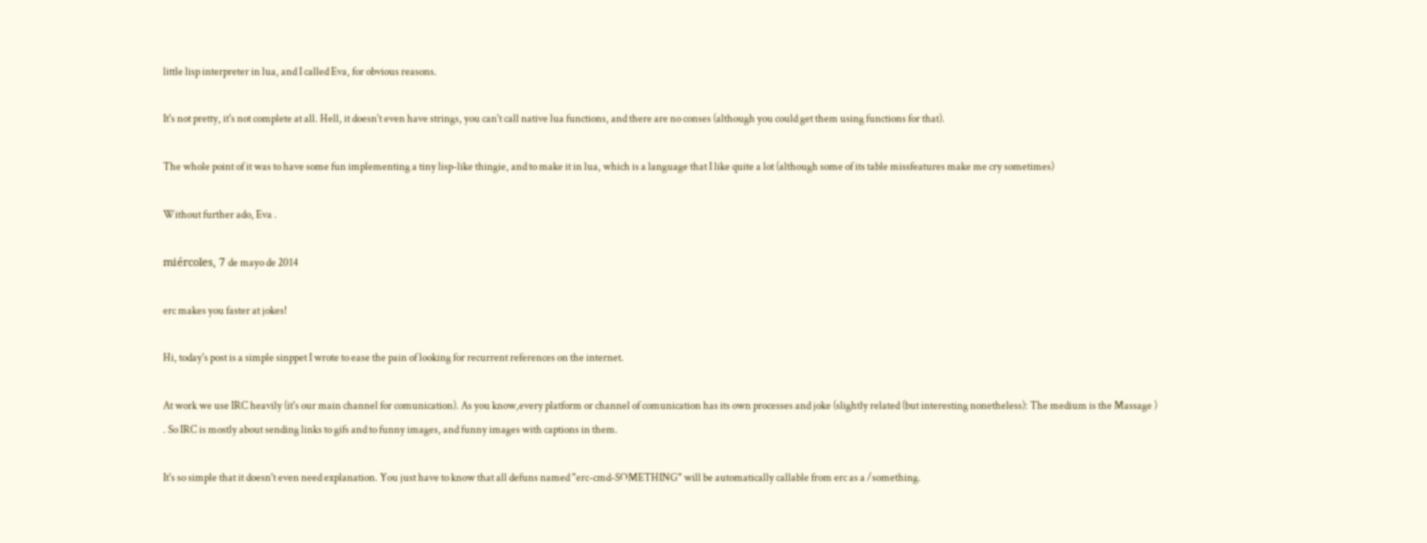little lisp interpreter in lua, and I called Eva, for obvious reasons.

It's not pretty, it's not complete at all. Hell, it doesn't even have strings, you can't call native lua functions, and there are no conses (although you could get them using functions for that).

The whole point of it was to have some fun implementing a tiny lisp-like thingie, and to make it in lua, which is a language that I like quite a lot (although some of its table missfeatures make me cry sometimes)

Without further ado, Eva .

miércoles, 7 de mayo de 2014

erc makes you faster at jokes!

Hi, today's post is a simple sinppet I wrote to ease the pain of looking for recurrent references on the internet.

At work we use IRC heavily (it's our main channel for comunication). As you know,every platform or channel of comunication has its own processes and joke (slightly related (but interesting nonetheless): The medium is the Massage ) . So IRC is mostly about sending links to gifs and to funny images, and funny images with captions in them.

It's so simple that it doesn't even need explanation. You just have to know that all defuns named "erc-cmd-SOMETHING" will be automatically callable from erc as a /something.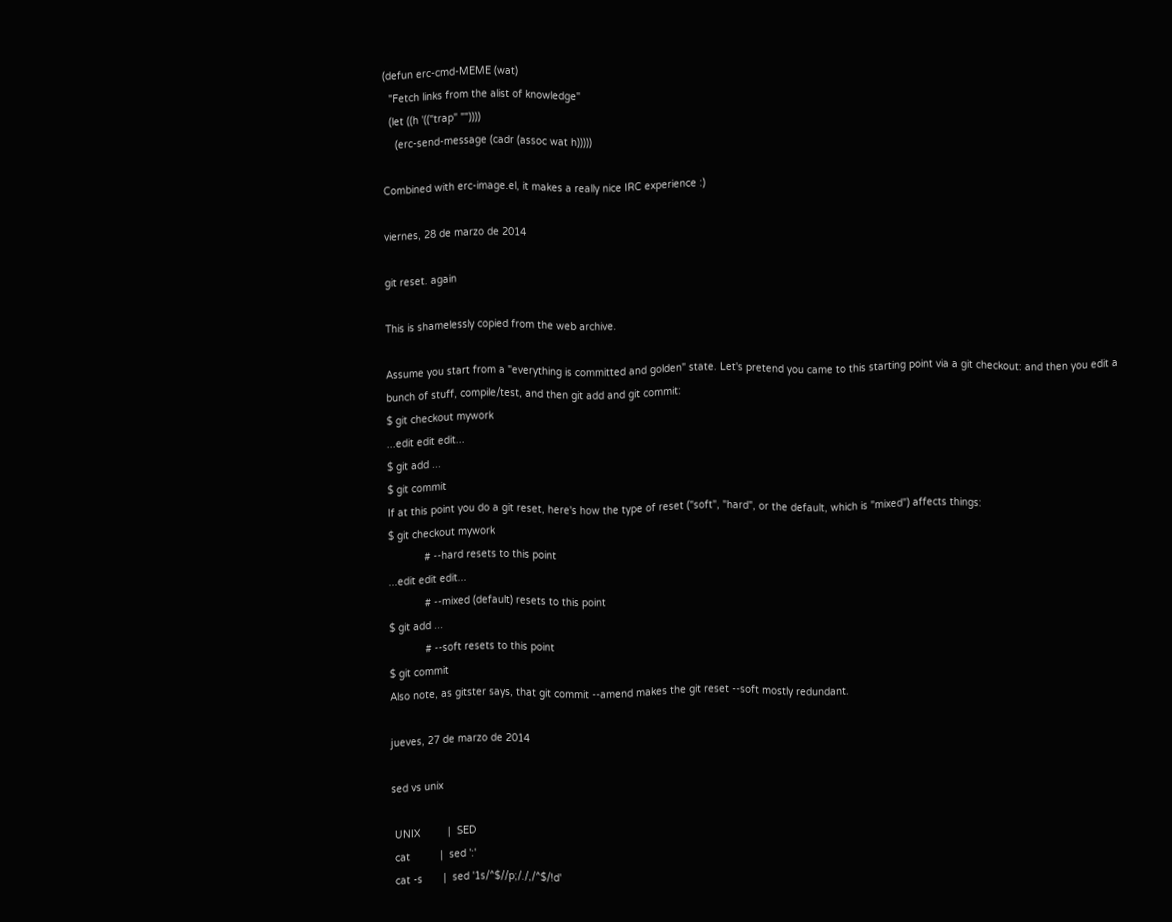(defun erc-cmd-MEME (wat)
  "Fetch links from the alist of knowledge"
  (let ((h '(("trap" ""))))
    (erc-send-message (cadr (assoc wat h)))))

Combined with erc-image.el, it makes a really nice IRC experience :)

viernes, 28 de marzo de 2014

git reset. again

This is shamelessly copied from the web archive.

Assume you start from a "everything is committed and golden" state. Let's pretend you came to this starting point via a git checkout: and then you edit a bunch of stuff, compile/test, and then git add and git commit:
$ git checkout mywork
...edit edit edit...
$ git add ...
$ git commit
If at this point you do a git reset, here's how the type of reset ("soft", "hard", or the default, which is "mixed") affects things:
$ git checkout mywork
            # --hard resets to this point
...edit edit edit...
            # --mixed (default) resets to this point
$ git add ...
            # --soft resets to this point
$ git commit
Also note, as gitster says, that git commit --amend makes the git reset --soft mostly redundant.

jueves, 27 de marzo de 2014

sed vs unix

 UNIX         |  SED
 cat          |  sed ':'
 cat -s       |  sed '1s/^$//p;/./,/^$/!d'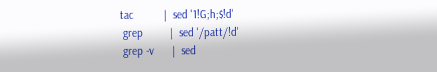tac          |  sed '1!G;h;$!d'
 grep         |  sed '/patt/!d'
 grep -v      |  sed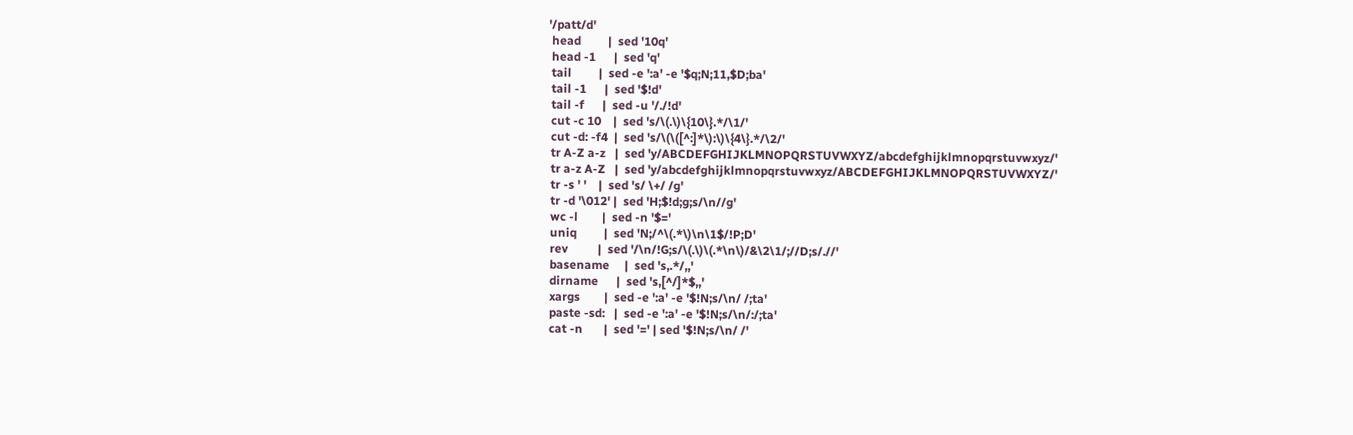'/patt/d'
 head         |  sed '10q'
 head -1      |  sed 'q'
 tail         |  sed -e ':a' -e '$q;N;11,$D;ba'
 tail -1      |  sed '$!d'
 tail -f      |  sed -u '/./!d'
 cut -c 10    |  sed 's/\(.\)\{10\}.*/\1/'
 cut -d: -f4  |  sed 's/\(\([^:]*\):\)\{4\}.*/\2/'
 tr A-Z a-z   |  sed 'y/ABCDEFGHIJKLMNOPQRSTUVWXYZ/abcdefghijklmnopqrstuvwxyz/'
 tr a-z A-Z   |  sed 'y/abcdefghijklmnopqrstuvwxyz/ABCDEFGHIJKLMNOPQRSTUVWXYZ/'
 tr -s ' '    |  sed 's/ \+/ /g'
 tr -d '\012' |  sed 'H;$!d;g;s/\n//g'
 wc -l        |  sed -n '$='
 uniq         |  sed 'N;/^\(.*\)\n\1$/!P;D'
 rev          |  sed '/\n/!G;s/\(.\)\(.*\n\)/&\2\1/;//D;s/.//'
 basename     |  sed 's,.*/,,'
 dirname      |  sed 's,[^/]*$,,'
 xargs        |  sed -e ':a' -e '$!N;s/\n/ /;ta'
 paste -sd:   |  sed -e ':a' -e '$!N;s/\n/:/;ta'
 cat -n       |  sed '=' | sed '$!N;s/\n/ /'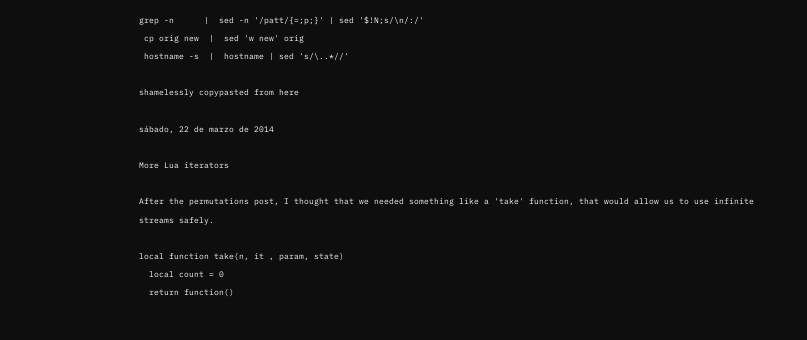grep -n      |  sed -n '/patt/{=;p;}' | sed '$!N;s/\n/:/'
 cp orig new  |  sed 'w new' orig
 hostname -s  |  hostname | sed 's/\..*//'

shamelessly copypasted from here

sábado, 22 de marzo de 2014

More Lua iterators

After the permutations post, I thought that we needed something like a 'take' function, that would allow us to use infinite streams safely.

local function take(n, it , param, state)
  local count = 0
  return function()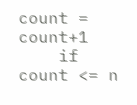count = count+1
    if count <= n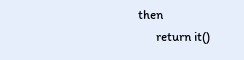then
      return it()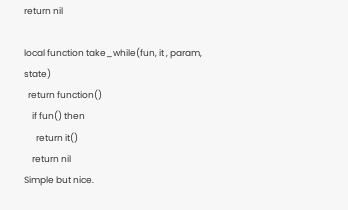return nil

local function take_while(fun, it , param, state)
  return function()
    if fun() then
      return it()
    return nil
Simple but nice.